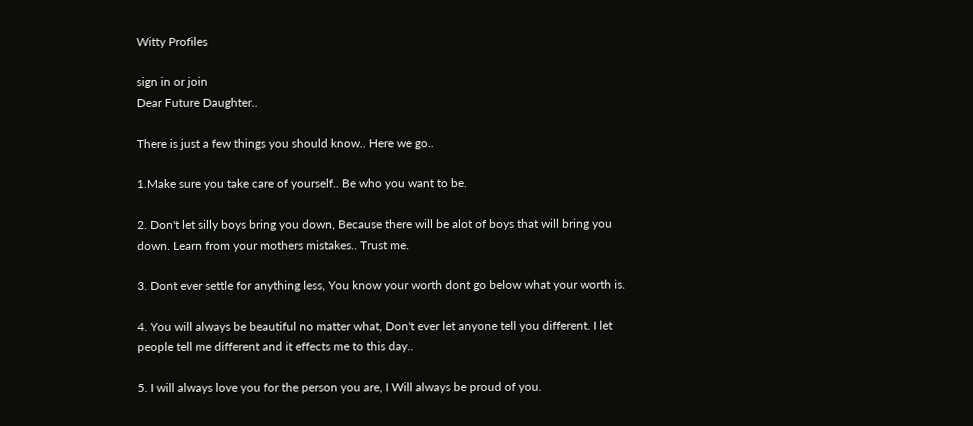Witty Profiles

sign in or join
Dear Future Daughter..

There is just a few things you should know.. Here we go..

1.Make sure you take care of yourself.. Be who you want to be.

2. Don't let silly boys bring you down, Because there will be alot of boys that will bring you down. Learn from your mothers mistakes.. Trust me.

3. Dont ever settle for anything less, You know your worth dont go below what your worth is.

4. You will always be beautiful no matter what, Don't ever let anyone tell you different. I let people tell me different and it effects me to this day..

5. I will always love you for the person you are, I Will always be proud of you.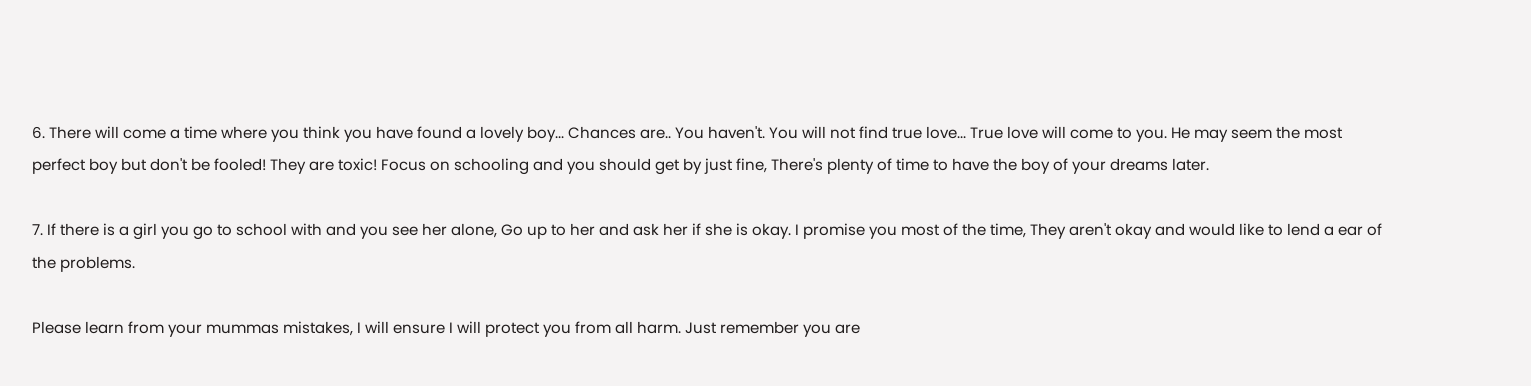6. There will come a time where you think you have found a lovely boy... Chances are.. You haven't. You will not find true love... True love will come to you. He may seem the most perfect boy but don't be fooled! They are toxic! Focus on schooling and you should get by just fine, There's plenty of time to have the boy of your dreams later.

7. If there is a girl you go to school with and you see her alone, Go up to her and ask her if she is okay. I promise you most of the time, They aren't okay and would like to lend a ear of the problems.

Please learn from your mummas mistakes, I will ensure I will protect you from all harm. Just remember you are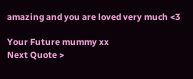amazing and you are loved very much <3

Your Future mummy xx
Next Quote >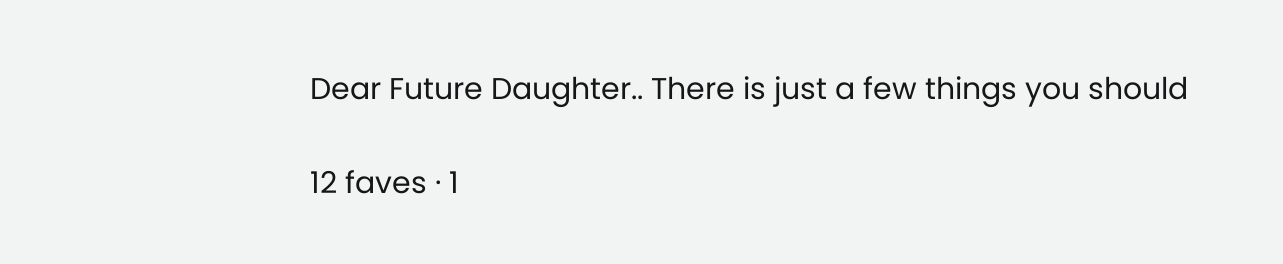Dear Future Daughter.. There is just a few things you should

12 faves · 1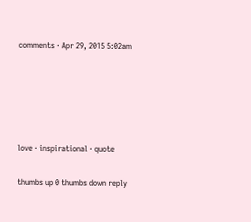comments · Apr 29, 2015 5:02am





love · inspirational · quote

thumbs up 0 thumbs down reply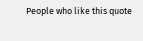People who like this quote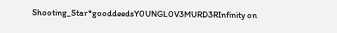Shooting_Star*gooddeedsY0UNGL0V3MURD3RInfinity on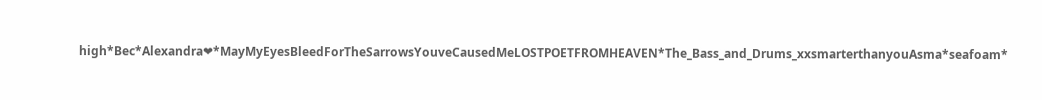high*Bec*Alexandra❤*MayMyEyesBleedForTheSarrowsYouveCausedMeLOSTPOETFROMHEAVEN*The_Bass_and_Drums_xxsmarterthanyouAsma*seafoam*